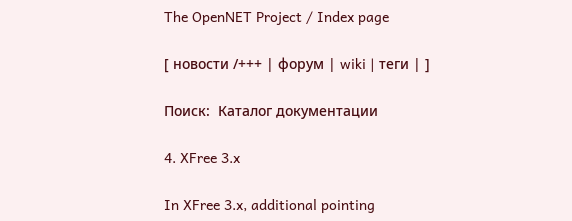The OpenNET Project / Index page

[ новости /+++ | форум | wiki | теги | ]

Поиск:  Каталог документации

4. XFree 3.x

In XFree 3.x, additional pointing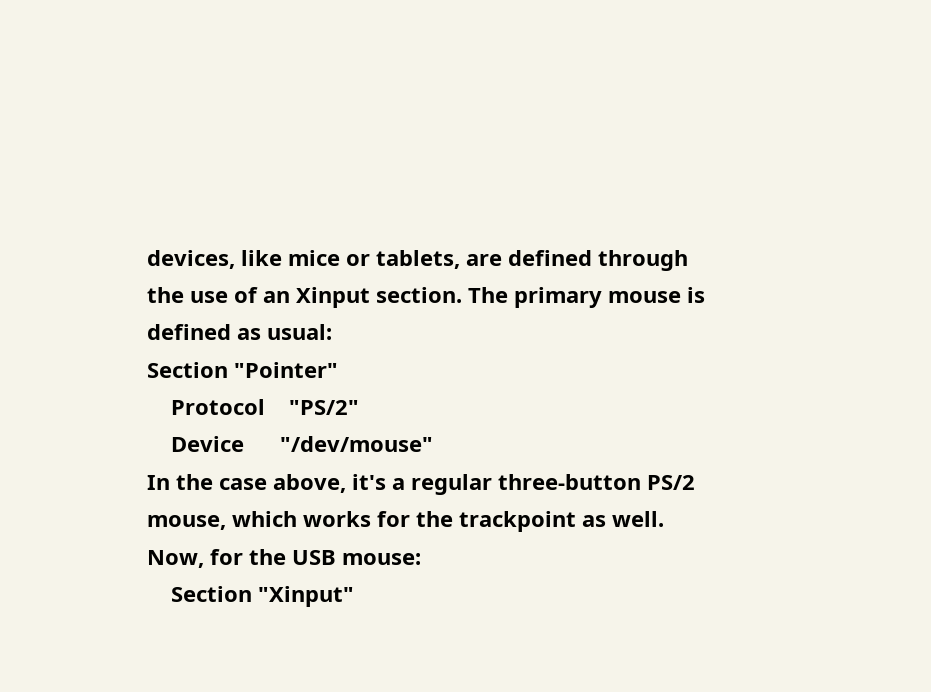devices, like mice or tablets, are defined through the use of an Xinput section. The primary mouse is defined as usual:
Section "Pointer"
    Protocol    "PS/2"
    Device      "/dev/mouse"
In the case above, it's a regular three-button PS/2 mouse, which works for the trackpoint as well. Now, for the USB mouse:
    Section "Xinput"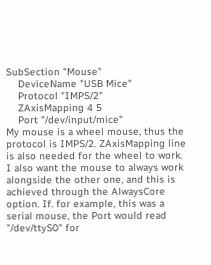SubSection "Mouse"
    DeviceName "USB Mice"
    Protocol "IMPS/2"
    ZAxisMapping 4 5
    Port "/dev/input/mice"
My mouse is a wheel mouse, thus the protocol is IMPS/2. ZAxisMapping line is also needed for the wheel to work. I also want the mouse to always work alongside the other one, and this is achieved through the AlwaysCore option. If. for example, this was a serial mouse, the Port would read "/dev/ttyS0" for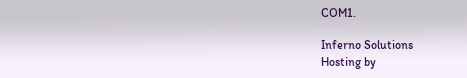COM1.

Inferno Solutions
Hosting by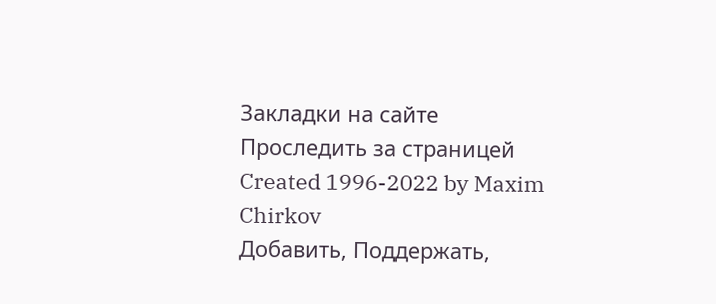Закладки на сайте
Проследить за страницей
Created 1996-2022 by Maxim Chirkov
Добавить, Поддержать,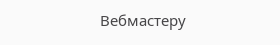Вебмастеру